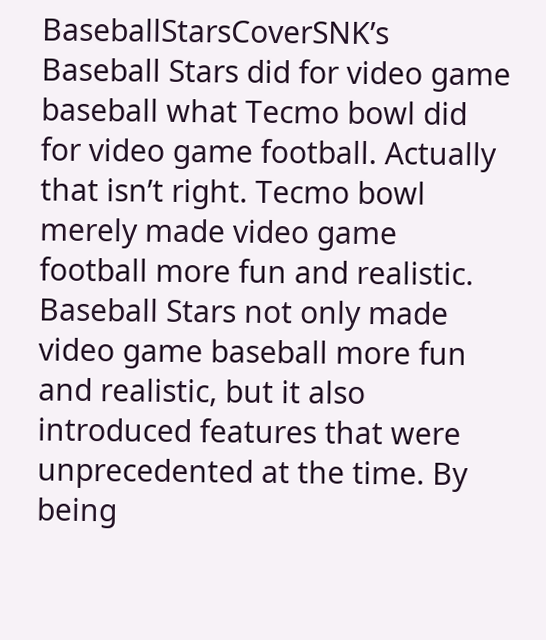BaseballStarsCoverSNK’s Baseball Stars did for video game baseball what Tecmo bowl did for video game football. Actually that isn’t right. Tecmo bowl merely made video game football more fun and realistic. Baseball Stars not only made video game baseball more fun and realistic, but it also introduced features that were unprecedented at the time. By being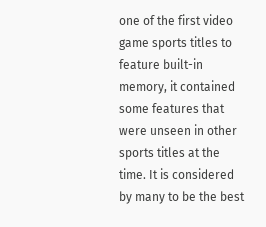one of the first video game sports titles to feature built-in memory, it contained some features that were unseen in other sports titles at the time. It is considered by many to be the best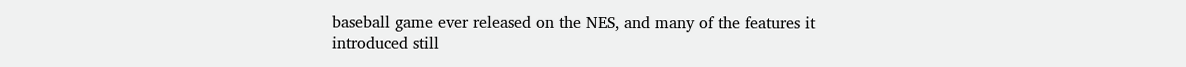baseball game ever released on the NES, and many of the features it introduced still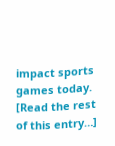impact sports games today.
[Read the rest of this entry…]